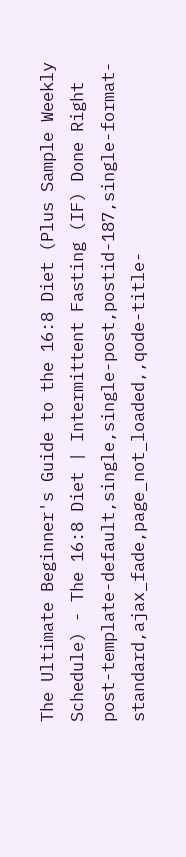The Ultimate Beginner's Guide to the 16:8 Diet (Plus Sample Weekly Schedule) - The 16:8 Diet | Intermittent Fasting (IF) Done Right
post-template-default,single,single-post,postid-187,single-format-standard,ajax_fade,page_not_loaded,,qode-title-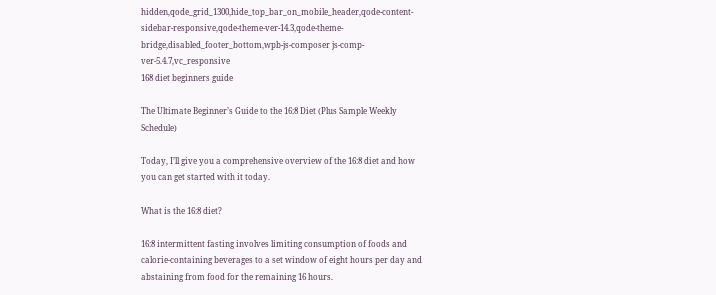hidden,qode_grid_1300,hide_top_bar_on_mobile_header,qode-content-sidebar-responsive,qode-theme-ver-14.3,qode-theme-bridge,disabled_footer_bottom,wpb-js-composer js-comp-ver-5.4.7,vc_responsive
168 diet beginners guide

The Ultimate Beginner’s Guide to the 16:8 Diet (Plus Sample Weekly Schedule)

Today, I’ll give you a comprehensive overview of the 16:8 diet and how you can get started with it today.

What is the 16:8 diet?

16:8 intermittent fasting involves limiting consumption of foods and calorie-containing beverages to a set window of eight hours per day and abstaining from food for the remaining 16 hours.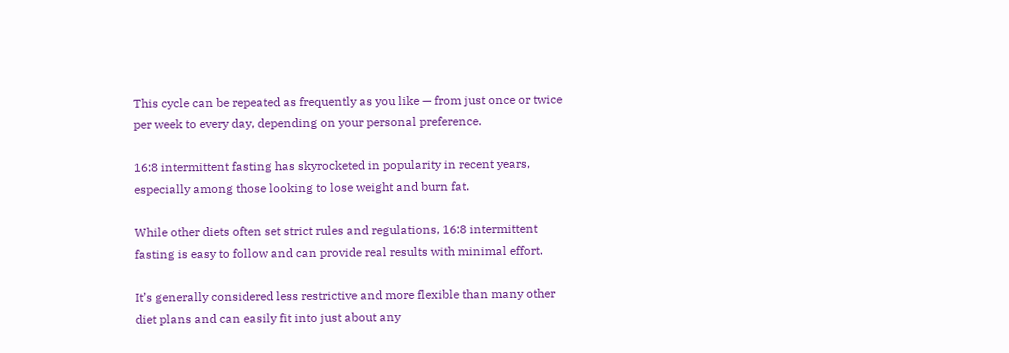This cycle can be repeated as frequently as you like — from just once or twice per week to every day, depending on your personal preference.

16:8 intermittent fasting has skyrocketed in popularity in recent years, especially among those looking to lose weight and burn fat.

While other diets often set strict rules and regulations, 16:8 intermittent fasting is easy to follow and can provide real results with minimal effort.

It’s generally considered less restrictive and more flexible than many other diet plans and can easily fit into just about any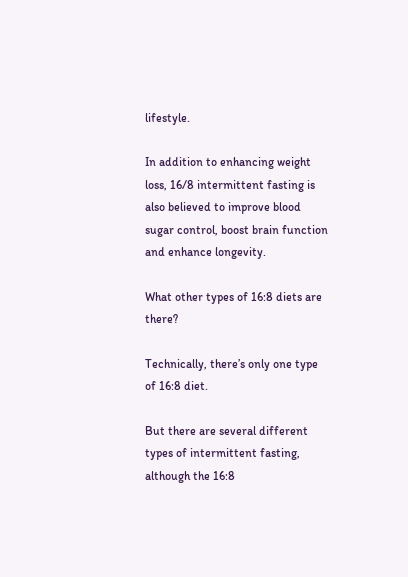lifestyle.

In addition to enhancing weight loss, 16/8 intermittent fasting is also believed to improve blood sugar control, boost brain function and enhance longevity.

What other types of 16:8 diets are there?

Technically, there’s only one type of 16:8 diet.

But there are several different types of intermittent fasting, although the 16:8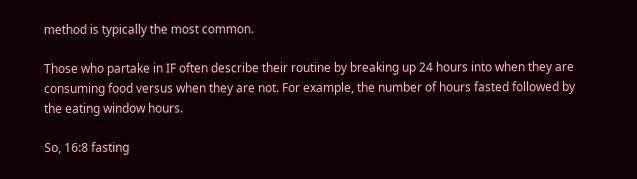method is typically the most common.

Those who partake in IF often describe their routine by breaking up 24 hours into when they are consuming food versus when they are not. For example, the number of hours fasted followed by the eating window hours.

So, 16:8 fasting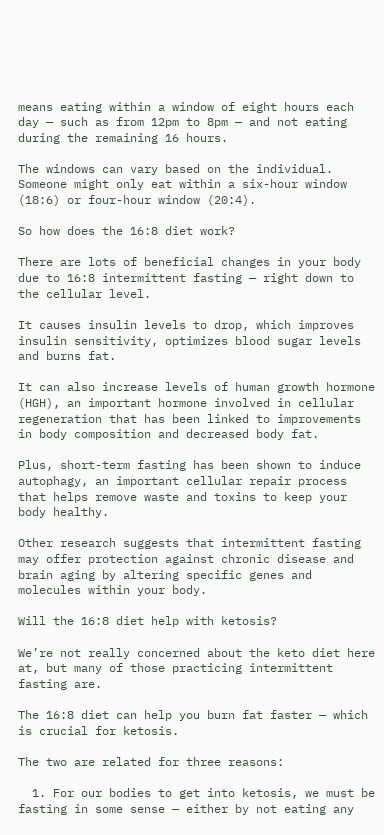means eating within a window of eight hours each day — such as from 12pm to 8pm — and not eating during the remaining 16 hours.

The windows can vary based on the individual. Someone might only eat within a six-hour window (18:6) or four-hour window (20:4).

So how does the 16:8 diet work?

There are lots of beneficial changes in your body due to 16:8 intermittent fasting — right down to the cellular level.

It causes insulin levels to drop, which improves insulin sensitivity, optimizes blood sugar levels and burns fat.

It can also increase levels of human growth hormone (HGH), an important hormone involved in cellular regeneration that has been linked to improvements in body composition and decreased body fat.

Plus, short-term fasting has been shown to induce autophagy, an important cellular repair process that helps remove waste and toxins to keep your body healthy.

Other research suggests that intermittent fasting may offer protection against chronic disease and brain aging by altering specific genes and molecules within your body.

Will the 16:8 diet help with ketosis?

We’re not really concerned about the keto diet here at, but many of those practicing intermittent fasting are.

The 16:8 diet can help you burn fat faster — which is crucial for ketosis.

The two are related for three reasons:

  1. For our bodies to get into ketosis, we must be fasting in some sense — either by not eating any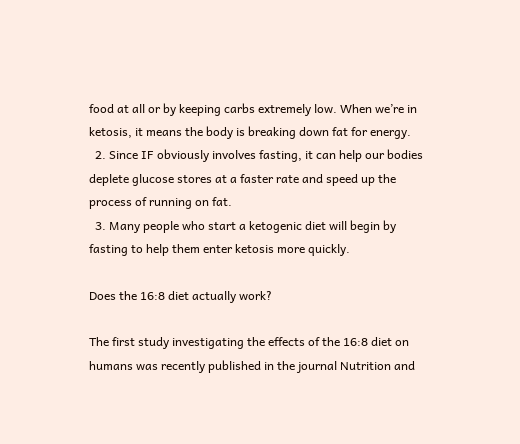food at all or by keeping carbs extremely low. When we’re in ketosis, it means the body is breaking down fat for energy.
  2. Since IF obviously involves fasting, it can help our bodies deplete glucose stores at a faster rate and speed up the process of running on fat.
  3. Many people who start a ketogenic diet will begin by fasting to help them enter ketosis more quickly.

Does the 16:8 diet actually work?

The first study investigating the effects of the 16:8 diet on humans was recently published in the journal Nutrition and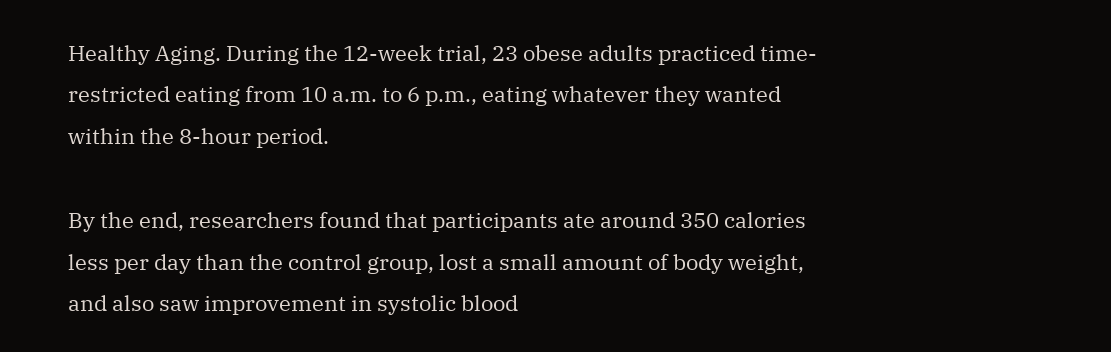Healthy Aging. During the 12-week trial, 23 obese adults practiced time-restricted eating from 10 a.m. to 6 p.m., eating whatever they wanted within the 8-hour period.

By the end, researchers found that participants ate around 350 calories less per day than the control group, lost a small amount of body weight, and also saw improvement in systolic blood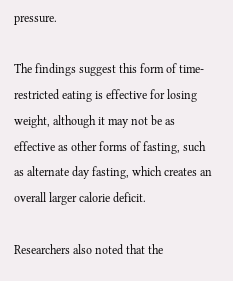pressure.

The findings suggest this form of time-restricted eating is effective for losing weight, although it may not be as effective as other forms of fasting, such as alternate day fasting, which creates an overall larger calorie deficit.

Researchers also noted that the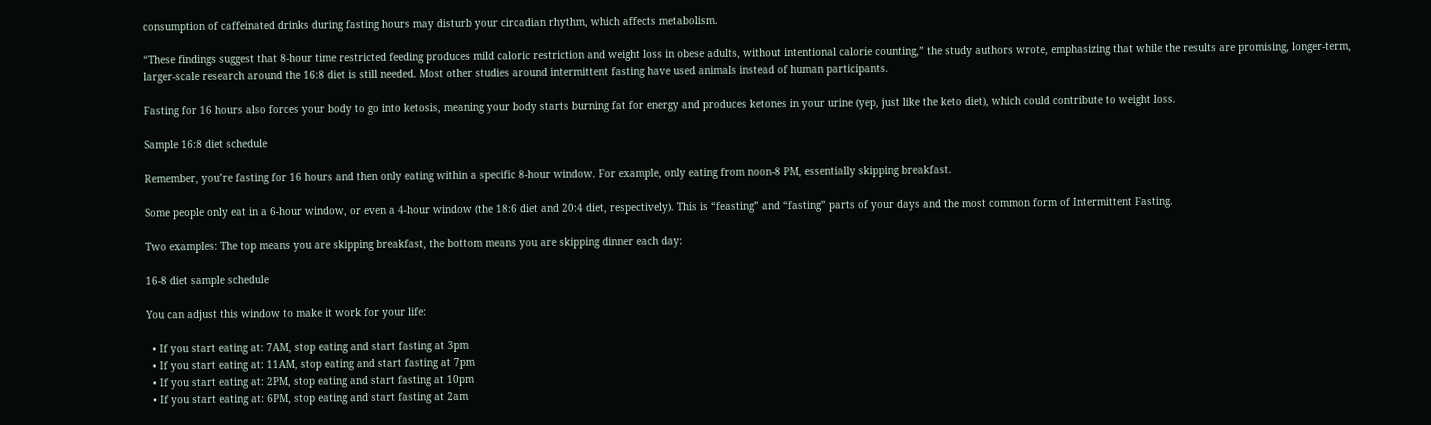consumption of caffeinated drinks during fasting hours may disturb your circadian rhythm, which affects metabolism.

“These findings suggest that 8-hour time restricted feeding produces mild caloric restriction and weight loss in obese adults, without intentional calorie counting,” the study authors wrote, emphasizing that while the results are promising, longer-term, larger-scale research around the 16:8 diet is still needed. Most other studies around intermittent fasting have used animals instead of human participants.

Fasting for 16 hours also forces your body to go into ketosis, meaning your body starts burning fat for energy and produces ketones in your urine (yep, just like the keto diet), which could contribute to weight loss.

Sample 16:8 diet schedule

Remember, you’re fasting for 16 hours and then only eating within a specific 8-hour window. For example, only eating from noon-8 PM, essentially skipping breakfast.

Some people only eat in a 6-hour window, or even a 4-hour window (the 18:6 diet and 20:4 diet, respectively). This is “feasting” and “fasting” parts of your days and the most common form of Intermittent Fasting.

Two examples: The top means you are skipping breakfast, the bottom means you are skipping dinner each day:

16-8 diet sample schedule

You can adjust this window to make it work for your life:

  • If you start eating at: 7AM, stop eating and start fasting at 3pm
  • If you start eating at: 11AM, stop eating and start fasting at 7pm
  • If you start eating at: 2PM, stop eating and start fasting at 10pm
  • If you start eating at: 6PM, stop eating and start fasting at 2am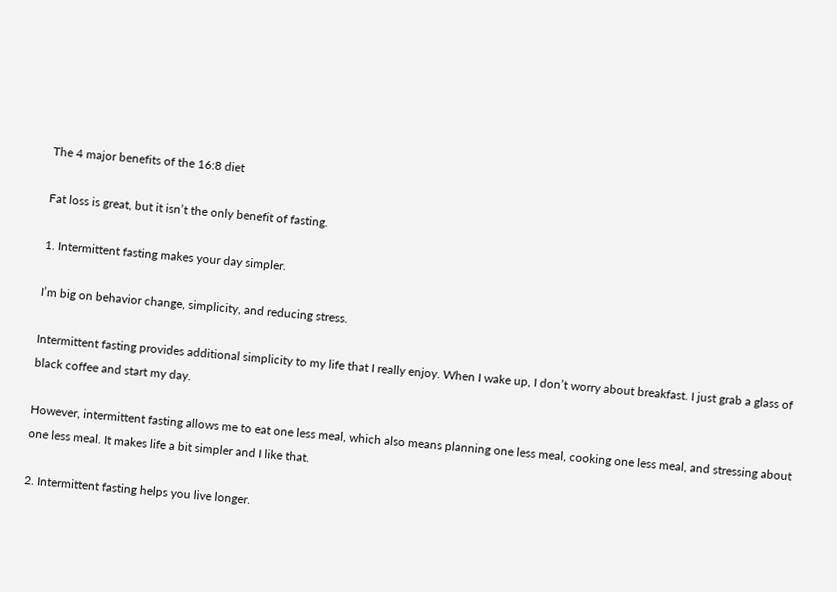The 4 major benefits of the 16:8 diet

Fat loss is great, but it isn’t the only benefit of fasting.

1. Intermittent fasting makes your day simpler.

I’m big on behavior change, simplicity, and reducing stress.

Intermittent fasting provides additional simplicity to my life that I really enjoy. When I wake up, I don’t worry about breakfast. I just grab a glass of black coffee and start my day.

However, intermittent fasting allows me to eat one less meal, which also means planning one less meal, cooking one less meal, and stressing about one less meal. It makes life a bit simpler and I like that.

2. Intermittent fasting helps you live longer.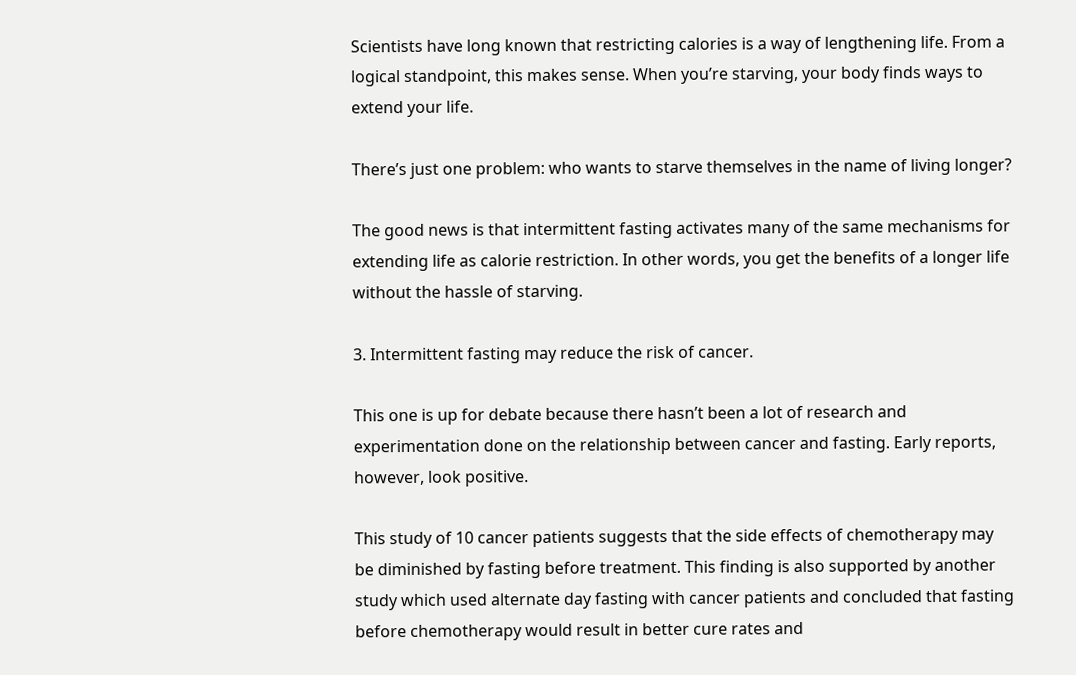Scientists have long known that restricting calories is a way of lengthening life. From a logical standpoint, this makes sense. When you’re starving, your body finds ways to extend your life.

There’s just one problem: who wants to starve themselves in the name of living longer?

The good news is that intermittent fasting activates many of the same mechanisms for extending life as calorie restriction. In other words, you get the benefits of a longer life without the hassle of starving.

3. Intermittent fasting may reduce the risk of cancer.

This one is up for debate because there hasn’t been a lot of research and experimentation done on the relationship between cancer and fasting. Early reports, however, look positive.

This study of 10 cancer patients suggests that the side effects of chemotherapy may be diminished by fasting before treatment. This finding is also supported by another study which used alternate day fasting with cancer patients and concluded that fasting before chemotherapy would result in better cure rates and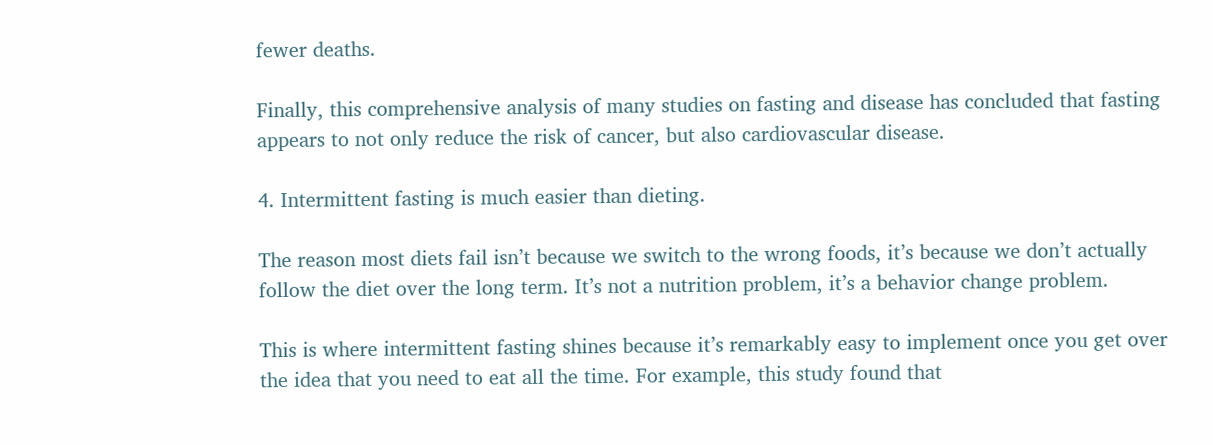fewer deaths.

Finally, this comprehensive analysis of many studies on fasting and disease has concluded that fasting appears to not only reduce the risk of cancer, but also cardiovascular disease.

4. Intermittent fasting is much easier than dieting.

The reason most diets fail isn’t because we switch to the wrong foods, it’s because we don’t actually follow the diet over the long term. It’s not a nutrition problem, it’s a behavior change problem.

This is where intermittent fasting shines because it’s remarkably easy to implement once you get over the idea that you need to eat all the time. For example, this study found that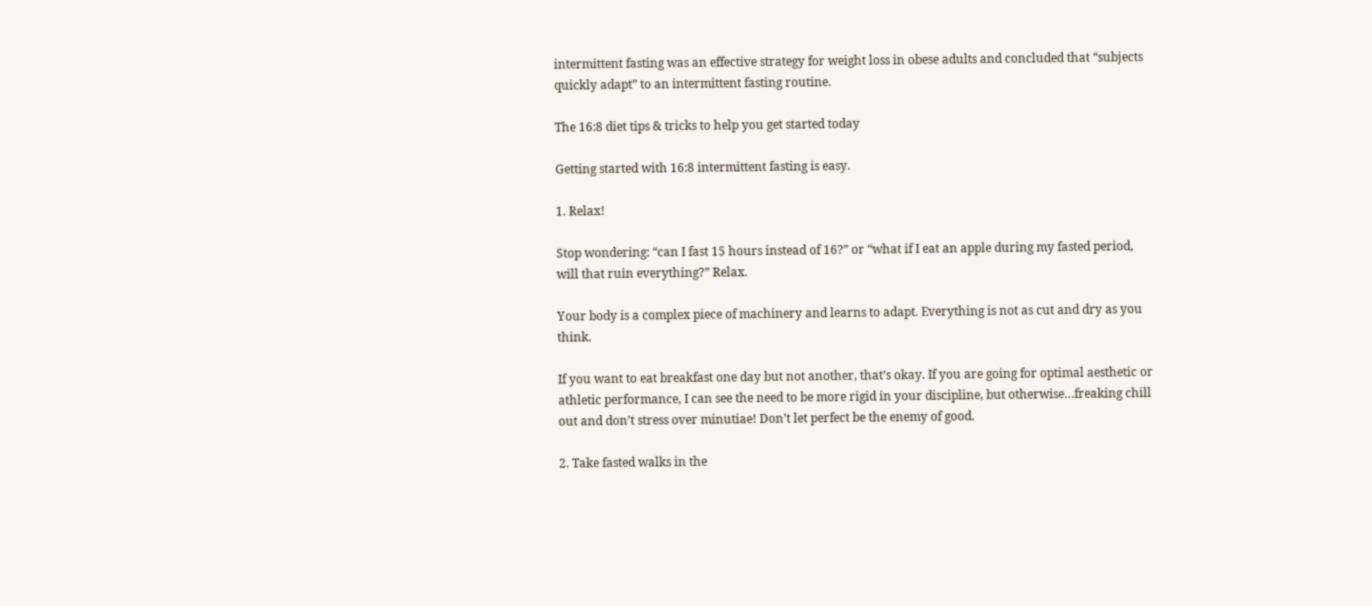intermittent fasting was an effective strategy for weight loss in obese adults and concluded that “subjects quickly adapt” to an intermittent fasting routine.

The 16:8 diet tips & tricks to help you get started today

Getting started with 16:8 intermittent fasting is easy.

1. Relax!

Stop wondering: “can I fast 15 hours instead of 16?” or “what if I eat an apple during my fasted period, will that ruin everything?” Relax.

Your body is a complex piece of machinery and learns to adapt. Everything is not as cut and dry as you think.

If you want to eat breakfast one day but not another, that’s okay. If you are going for optimal aesthetic or athletic performance, I can see the need to be more rigid in your discipline, but otherwise…freaking chill out and don’t stress over minutiae! Don’t let perfect be the enemy of good.

2. Take fasted walks in the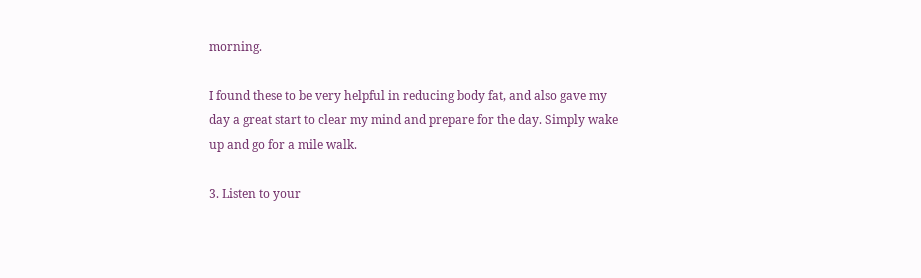morning.

I found these to be very helpful in reducing body fat, and also gave my day a great start to clear my mind and prepare for the day. Simply wake up and go for a mile walk.

3. Listen to your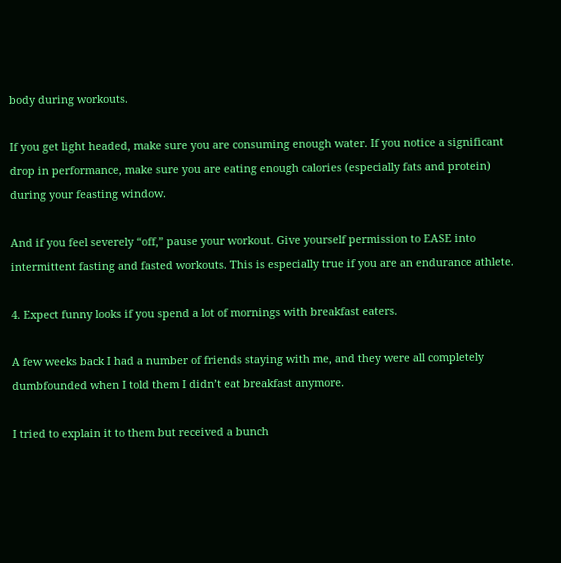body during workouts.

If you get light headed, make sure you are consuming enough water. If you notice a significant drop in performance, make sure you are eating enough calories (especially fats and protein) during your feasting window.

And if you feel severely “off,” pause your workout. Give yourself permission to EASE into intermittent fasting and fasted workouts. This is especially true if you are an endurance athlete.

4. Expect funny looks if you spend a lot of mornings with breakfast eaters.

A few weeks back I had a number of friends staying with me, and they were all completely dumbfounded when I told them I didn’t eat breakfast anymore.

I tried to explain it to them but received a bunch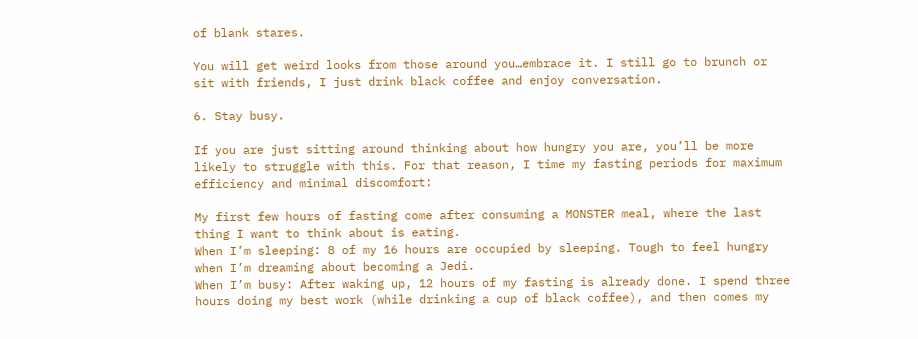of blank stares.

You will get weird looks from those around you…embrace it. I still go to brunch or sit with friends, I just drink black coffee and enjoy conversation.

6. Stay busy.

If you are just sitting around thinking about how hungry you are, you’ll be more likely to struggle with this. For that reason, I time my fasting periods for maximum efficiency and minimal discomfort:

My first few hours of fasting come after consuming a MONSTER meal, where the last thing I want to think about is eating.
When I’m sleeping: 8 of my 16 hours are occupied by sleeping. Tough to feel hungry when I’m dreaming about becoming a Jedi.
When I’m busy: After waking up, 12 hours of my fasting is already done. I spend three hours doing my best work (while drinking a cup of black coffee), and then comes my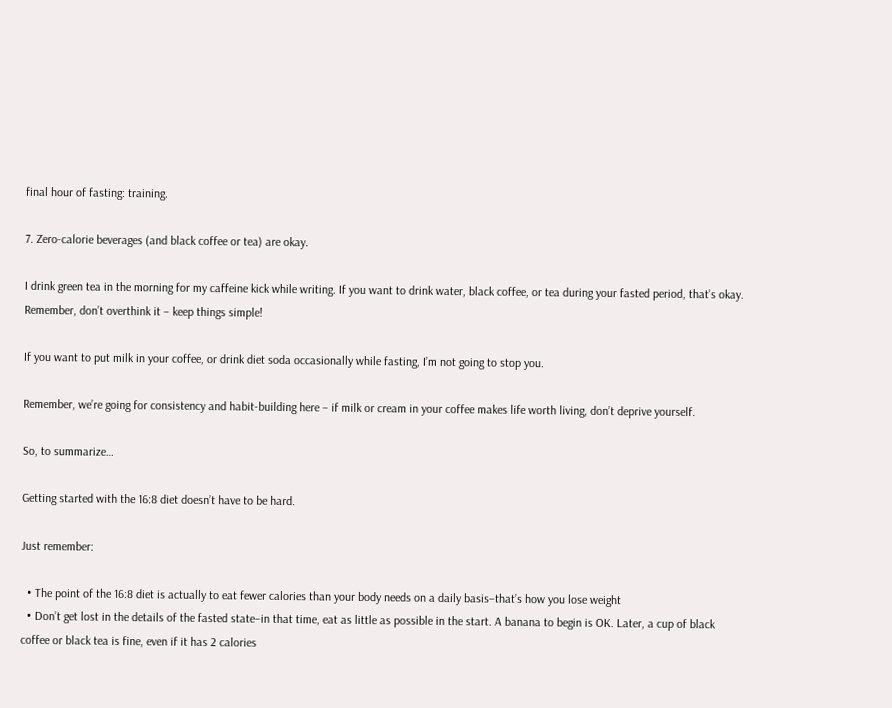final hour of fasting: training.

7. Zero-calorie beverages (and black coffee or tea) are okay.

I drink green tea in the morning for my caffeine kick while writing. If you want to drink water, black coffee, or tea during your fasted period, that’s okay. Remember, don’t overthink it – keep things simple!

If you want to put milk in your coffee, or drink diet soda occasionally while fasting, I’m not going to stop you.

Remember, we’re going for consistency and habit-building here – if milk or cream in your coffee makes life worth living, don’t deprive yourself.

So, to summarize…

Getting started with the 16:8 diet doesn’t have to be hard.

Just remember:

  • The point of the 16:8 diet is actually to eat fewer calories than your body needs on a daily basis–that’s how you lose weight
  • Don’t get lost in the details of the fasted state–in that time, eat as little as possible in the start. A banana to begin is OK. Later, a cup of black coffee or black tea is fine, even if it has 2 calories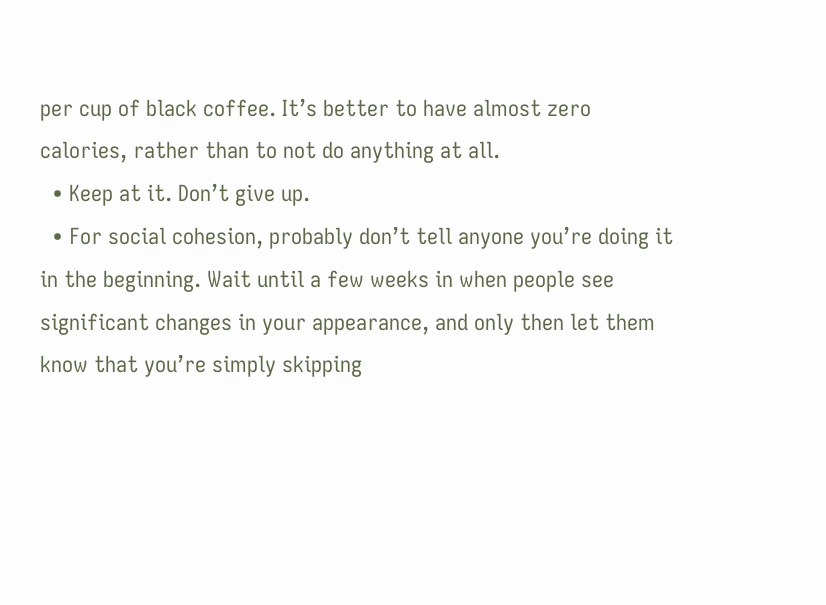per cup of black coffee. It’s better to have almost zero calories, rather than to not do anything at all.
  • Keep at it. Don’t give up.
  • For social cohesion, probably don’t tell anyone you’re doing it in the beginning. Wait until a few weeks in when people see significant changes in your appearance, and only then let them know that you’re simply skipping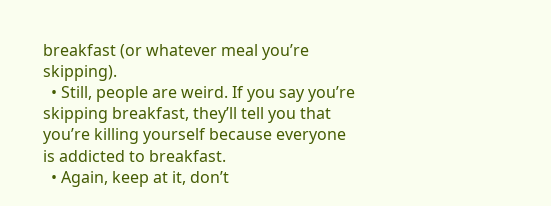breakfast (or whatever meal you’re skipping).
  • Still, people are weird. If you say you’re skipping breakfast, they’ll tell you that you’re killing yourself because everyone is addicted to breakfast.
  • Again, keep at it, don’t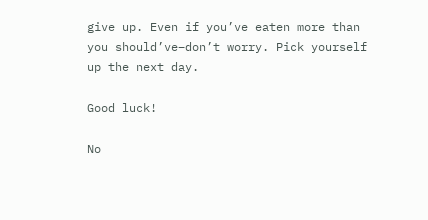give up. Even if you’ve eaten more than you should’ve–don’t worry. Pick yourself up the next day.

Good luck!

No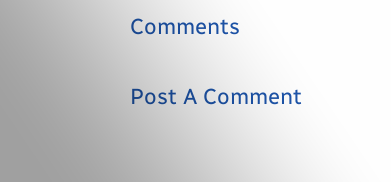Comments

Post A Comment